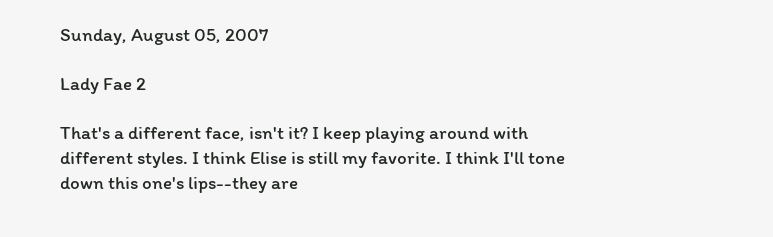Sunday, August 05, 2007

Lady Fae 2

That's a different face, isn't it? I keep playing around with different styles. I think Elise is still my favorite. I think I'll tone down this one's lips--they are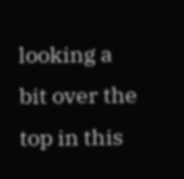looking a bit over the top in this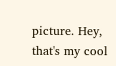picture. Hey, that's my cool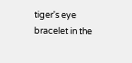tiger's eye bracelet in the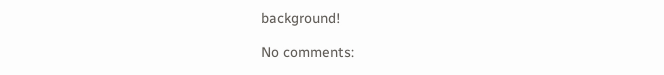background!

No comments: